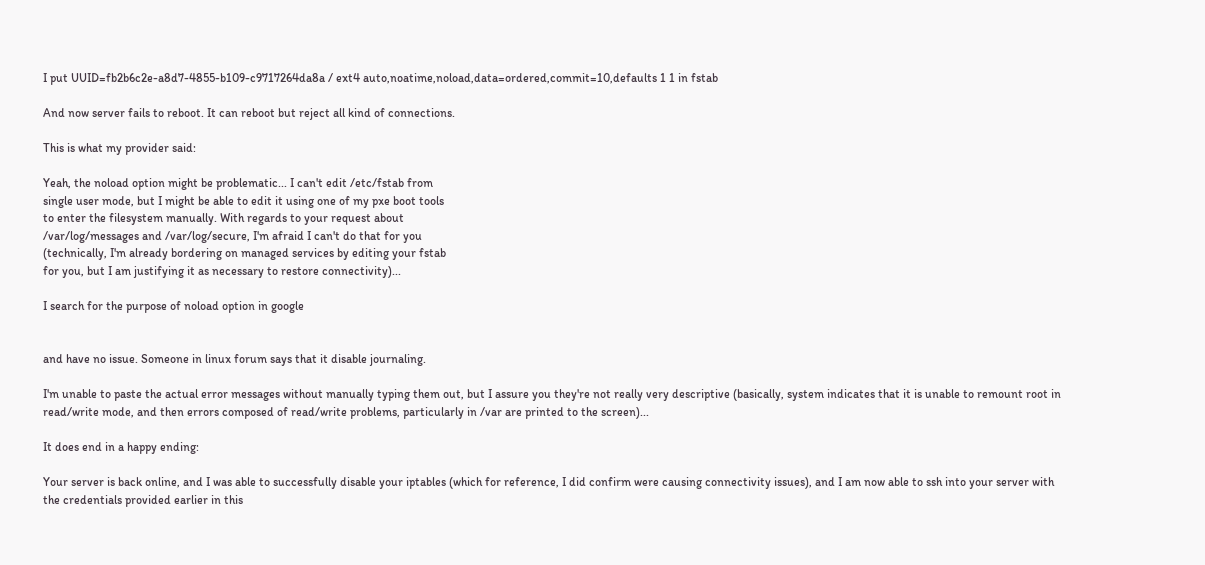I put UUID=fb2b6c2e-a8d7-4855-b109-c9717264da8a / ext4 auto,noatime,noload,data=ordered,commit=10,defaults 1 1 in fstab

And now server fails to reboot. It can reboot but reject all kind of connections.

This is what my provider said:

Yeah, the noload option might be problematic... I can't edit /etc/fstab from
single user mode, but I might be able to edit it using one of my pxe boot tools
to enter the filesystem manually. With regards to your request about
/var/log/messages and /var/log/secure, I'm afraid I can't do that for you
(technically, I'm already bordering on managed services by editing your fstab
for you, but I am justifying it as necessary to restore connectivity)...

I search for the purpose of noload option in google


and have no issue. Someone in linux forum says that it disable journaling.

I'm unable to paste the actual error messages without manually typing them out, but I assure you they're not really very descriptive (basically, system indicates that it is unable to remount root in read/write mode, and then errors composed of read/write problems, particularly in /var are printed to the screen)...

It does end in a happy ending:

Your server is back online, and I was able to successfully disable your iptables (which for reference, I did confirm were causing connectivity issues), and I am now able to ssh into your server with the credentials provided earlier in this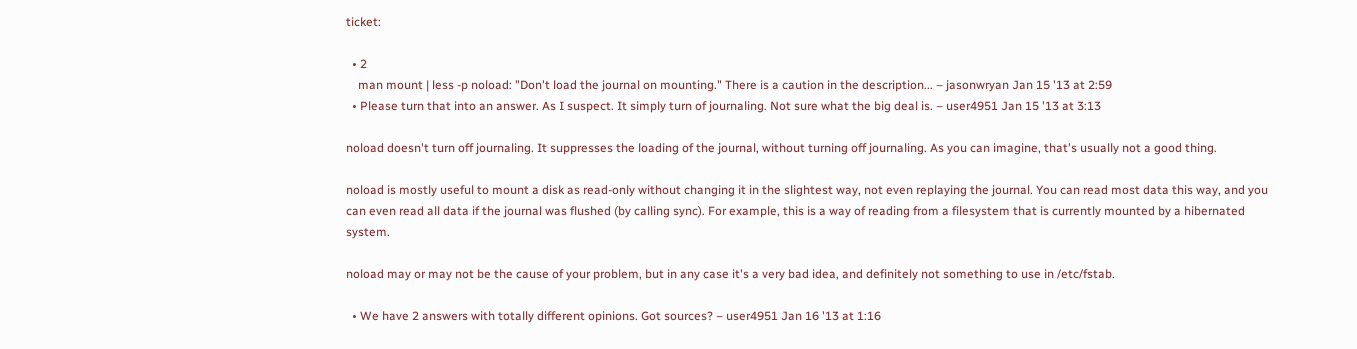ticket:

  • 2
    man mount | less -p noload: "Don't load the journal on mounting." There is a caution in the description... – jasonwryan Jan 15 '13 at 2:59
  • Please turn that into an answer. As I suspect. It simply turn of journaling. Not sure what the big deal is. – user4951 Jan 15 '13 at 3:13

noload doesn't turn off journaling. It suppresses the loading of the journal, without turning off journaling. As you can imagine, that's usually not a good thing.

noload is mostly useful to mount a disk as read-only without changing it in the slightest way, not even replaying the journal. You can read most data this way, and you can even read all data if the journal was flushed (by calling sync). For example, this is a way of reading from a filesystem that is currently mounted by a hibernated system.

noload may or may not be the cause of your problem, but in any case it's a very bad idea, and definitely not something to use in /etc/fstab.

  • We have 2 answers with totally different opinions. Got sources? – user4951 Jan 16 '13 at 1:16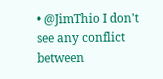• @JimThio I don't see any conflict between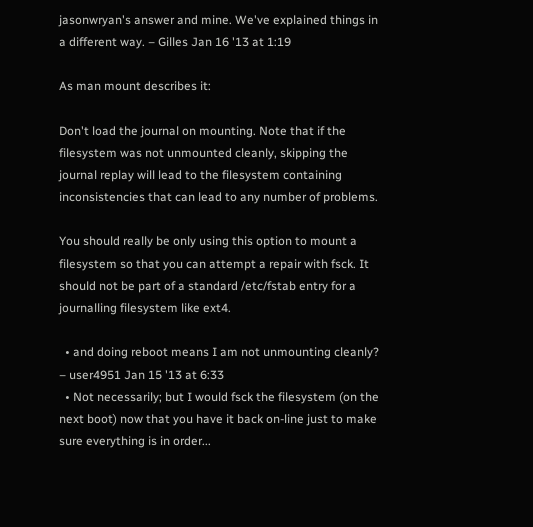jasonwryan's answer and mine. We've explained things in a different way. – Gilles Jan 16 '13 at 1:19

As man mount describes it:

Don't load the journal on mounting. Note that if the filesystem was not unmounted cleanly, skipping the journal replay will lead to the filesystem containing inconsistencies that can lead to any number of problems.

You should really be only using this option to mount a filesystem so that you can attempt a repair with fsck. It should not be part of a standard /etc/fstab entry for a journalling filesystem like ext4.

  • and doing reboot means I am not unmounting cleanly? – user4951 Jan 15 '13 at 6:33
  • Not necessarily; but I would fsck the filesystem (on the next boot) now that you have it back on-line just to make sure everything is in order...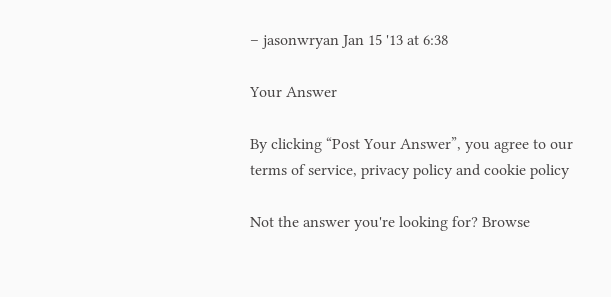– jasonwryan Jan 15 '13 at 6:38

Your Answer

By clicking “Post Your Answer”, you agree to our terms of service, privacy policy and cookie policy

Not the answer you're looking for? Browse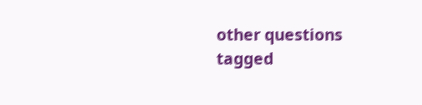other questions tagged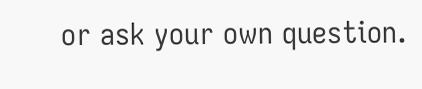or ask your own question.